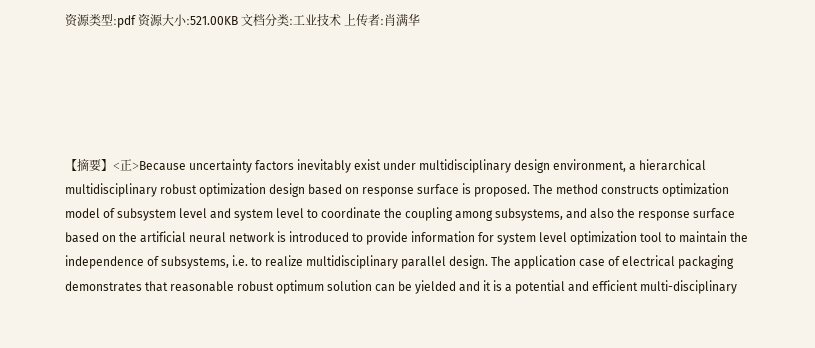资源类型:pdf 资源大小:521.00KB 文档分类:工业技术 上传者:肖满华





【摘要】<正>Because uncertainty factors inevitably exist under multidisciplinary design environment, a hierarchical multidisciplinary robust optimization design based on response surface is proposed. The method constructs optimization model of subsystem level and system level to coordinate the coupling among subsystems, and also the response surface based on the artificial neural network is introduced to provide information for system level optimization tool to maintain the independence of subsystems, i.e. to realize multidisciplinary parallel design. The application case of electrical packaging demonstrates that reasonable robust optimum solution can be yielded and it is a potential and efficient multi-disciplinary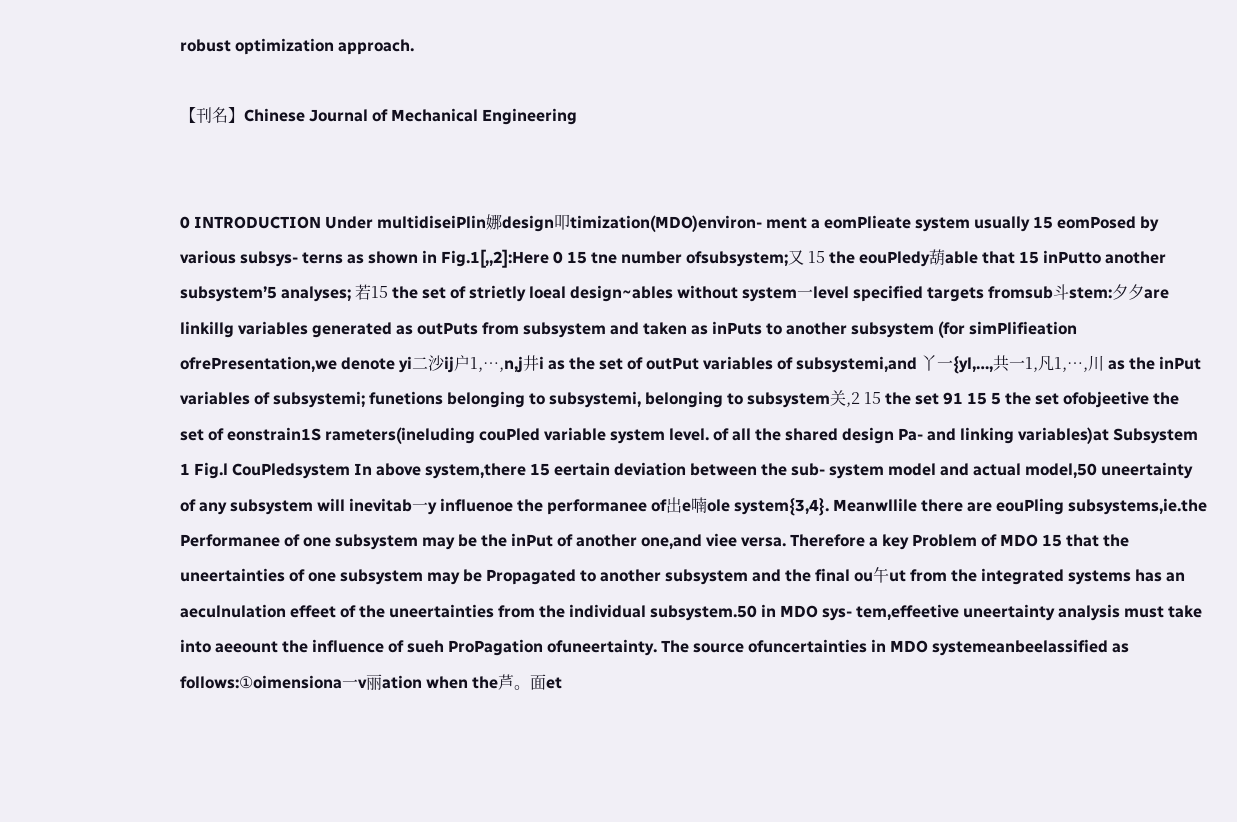robust optimization approach.

【刊名】Chinese Journal of Mechanical Engineering


0 INTRODUCTION Under multidiseiPlin娜design叩timization(MDO)environ- ment a eomPlieate system usually 15 eomPosed by various subsys- terns as shown in Fig.1[,,2]:Here 0 15 tne number ofsubsystem;又 15 the eouPledy葫able that 15 inPutto another subsystem’5 analyses; 若15 the set of strietly loeal design~ables without system一level specified targets fromsub斗stem:夕夕are linkillg variables generated as outPuts from subsystem and taken as inPuts to another subsystem (for simPlifieation ofrePresentation,we denote yi二沙ij户1,…,n,j井i as the set of outPut variables of subsystemi,and 丫一{yl,…,共一1,凡1,…,川 as the inPut variables of subsystemi; funetions belonging to subsystemi, belonging to subsystem关,2 15 the set 91 15 5 the set ofobjeetive the set of eonstrain1S rameters(ineluding couPled variable system level. of all the shared design Pa- and linking variables)at Subsystem 1 Fig.l CouPledsystem In above system,there 15 eertain deviation between the sub- system model and actual model,50 uneertainty of any subsystem will inevitab一y influenoe the performanee of出e喃ole system{3,4}. Meanwllile there are eouPling subsystems,ie.the Performanee of one subsystem may be the inPut of another one,and viee versa. Therefore a key Problem of MDO 15 that the uneertainties of one subsystem may be Propagated to another subsystem and the final ou午ut from the integrated systems has an aeculnulation effeet of the uneertainties from the individual subsystem.50 in MDO sys- tem,effeetive uneertainty analysis must take into aeeount the influence of sueh ProPagation ofuneertainty. The source ofuncertainties in MDO systemeanbeelassified as follows:①oimensiona一v丽ation when the芦。面et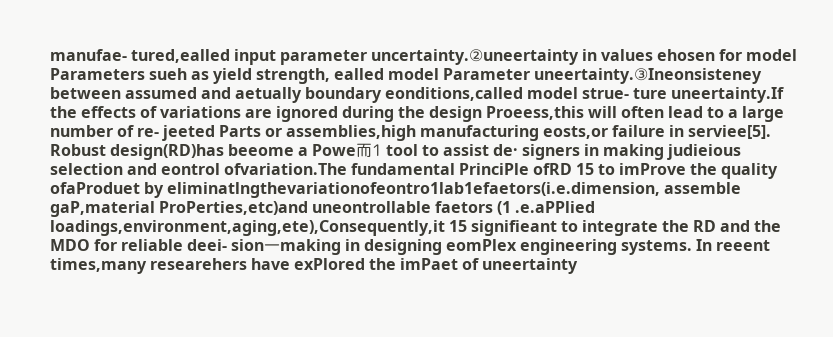manufae- tured,ealled input parameter uncertainty.②uneertainty in values ehosen for model Parameters sueh as yield strength, ealled model Parameter uneertainty.③Ineonsisteney between assumed and aetually boundary eonditions,called model strue- ture uneertainty.If the effects of variations are ignored during the design Proeess,this will often lead to a large number of re- jeeted Parts or assemblies,high manufacturing eosts,or failure in serviee[5]. Robust design(RD)has beeome a Powe而1 tool to assist de· signers in making judieious selection and eontrol ofvariation.The fundamental PrinciPle ofRD 15 to imProve the quality ofaProduet by eliminatlngthevariationofeontro1lab1efaetors(i.e.dimension, assemble gaP,material ProPerties,etc)and uneontrollable faetors (1 .e.aPPlied loadings,environment,aging,ete),Consequently,it 15 signifieant to integrate the RD and the MDO for reliable deei- sion一making in designing eomPlex engineering systems. In reeent times,many researehers have exPlored the imPaet of uneertainty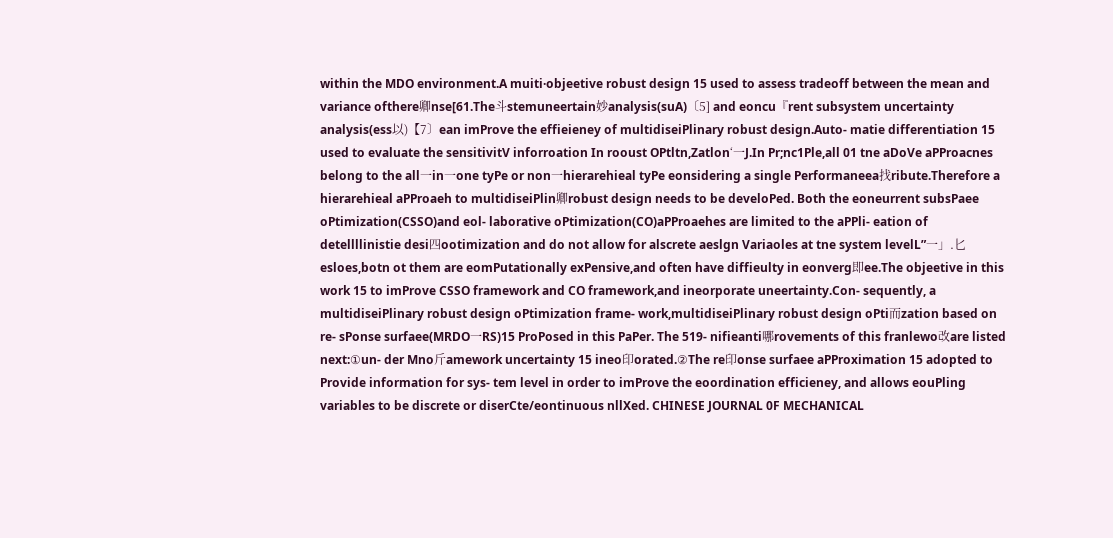within the MDO environment.A muiti·objeetive robust design 15 used to assess tradeoff between the mean and variance ofthere卿nse[61.The斗stemuneertain妙analysis(suA)〔5] and eoncu『rent subsystem uncertainty analysis(ess以)【7〕ean imProve the effieieney of multidiseiPlinary robust design.Auto- matie differentiation 15 used to evaluate the sensitivitV inforroation In rooust OPtltn,Zatlon‘一J.In Pr;nc1Ple,all 01 tne aDoVe aPProacnes belong to the all一in一one tyPe or non一hierarehieal tyPe eonsidering a single Performaneea找ribute.Therefore a hierarehieal aPProaeh to multidiseiPlin卿robust design needs to be develoPed. Both the eoneurrent subsPaee oPtimization(CSSO)and eol- laborative oPtimization(CO)aPProaehes are limited to the aPPli- eation of detellllinistie desi四ootimization and do not allow for alscrete aeslgn Variaoles at tne system levelL”一」.匕esloes,botn ot them are eomPutationally exPensive,and often have diffieulty in eonverg即ee.The objeetive in this work 15 to imProve CSSO framework and CO framework,and ineorporate uneertainty.Con- sequently, a multidiseiPlinary robust design oPtimization frame- work,multidiseiPlinary robust design oPti而zation based on re- sPonse surfaee(MRDO一RS)15 ProPosed in this PaPer. The 519- nifieanti哪rovements of this franlewo改are listed next:①un- der Mno斤amework uncertainty 15 ineo印orated.②The re印onse surfaee aPProximation 15 adopted to Provide information for sys- tem level in order to imProve the eoordination efficieney, and allows eouPling variables to be discrete or diserCte/eontinuous nllXed. CHINESE JOURNAL 0F MECHANICAL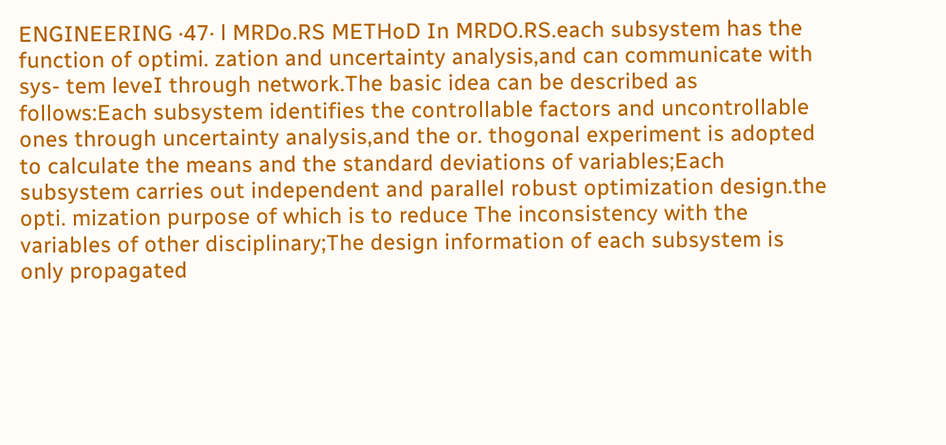ENGINEERING ·47· l MRDo.RS METHoD In MRDO.RS.each subsystem has the function of optimi. zation and uncertainty analysis,and can communicate with sys- tem leveI through network.The basic idea can be described as follows:Each subsystem identifies the controllable factors and uncontrollable ones through uncertainty analysis,and the or. thogonal experiment is adopted to calculate the means and the standard deviations of variables;Each subsystem carries out independent and parallel robust optimization design.the opti. mization purpose of which is to reduce The inconsistency with the variables of other disciplinary;The design information of each subsystem is only propagated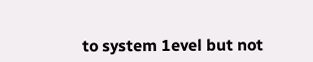to system 1evel but not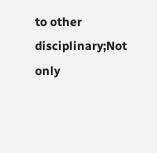to other disciplinary;Not only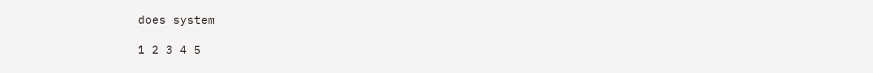does system

1 2 3 4 5